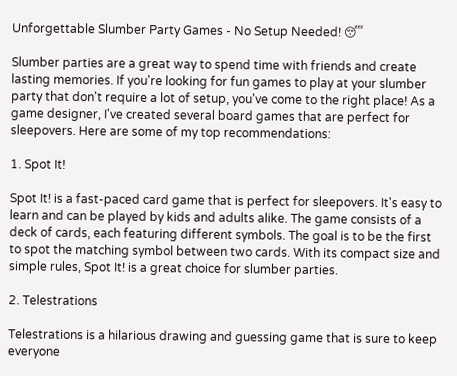Unforgettable Slumber Party Games - No Setup Needed! 😴

Slumber parties are a great way to spend time with friends and create lasting memories. If you're looking for fun games to play at your slumber party that don't require a lot of setup, you've come to the right place! As a game designer, I've created several board games that are perfect for sleepovers. Here are some of my top recommendations:

1. Spot It!

Spot It! is a fast-paced card game that is perfect for sleepovers. It's easy to learn and can be played by kids and adults alike. The game consists of a deck of cards, each featuring different symbols. The goal is to be the first to spot the matching symbol between two cards. With its compact size and simple rules, Spot It! is a great choice for slumber parties.

2. Telestrations

Telestrations is a hilarious drawing and guessing game that is sure to keep everyone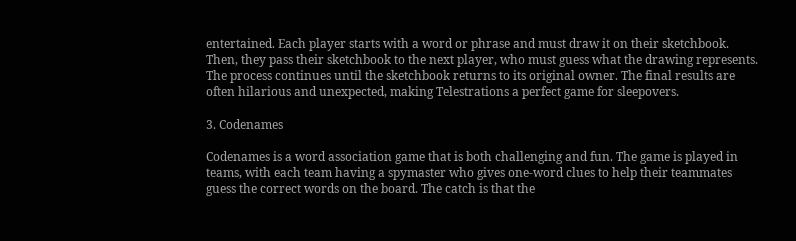entertained. Each player starts with a word or phrase and must draw it on their sketchbook. Then, they pass their sketchbook to the next player, who must guess what the drawing represents. The process continues until the sketchbook returns to its original owner. The final results are often hilarious and unexpected, making Telestrations a perfect game for sleepovers.

3. Codenames

Codenames is a word association game that is both challenging and fun. The game is played in teams, with each team having a spymaster who gives one-word clues to help their teammates guess the correct words on the board. The catch is that the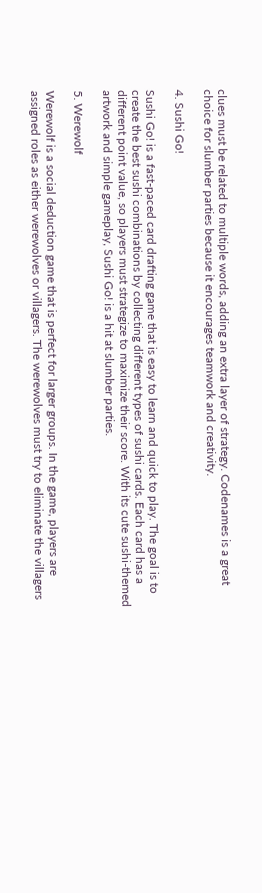clues must be related to multiple words, adding an extra layer of strategy. Codenames is a great choice for slumber parties because it encourages teamwork and creativity.

4. Sushi Go!

Sushi Go! is a fast-paced card drafting game that is easy to learn and quick to play. The goal is to create the best sushi combinations by collecting different types of sushi cards. Each card has a different point value, so players must strategize to maximize their score. With its cute sushi-themed artwork and simple gameplay, Sushi Go! is a hit at slumber parties.

5. Werewolf

Werewolf is a social deduction game that is perfect for larger groups. In the game, players are assigned roles as either werewolves or villagers. The werewolves must try to eliminate the villagers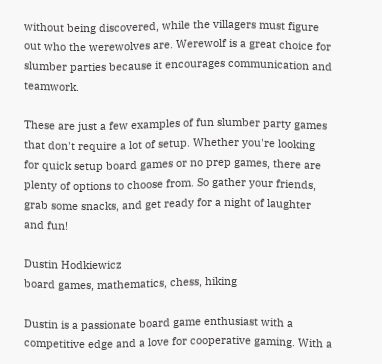without being discovered, while the villagers must figure out who the werewolves are. Werewolf is a great choice for slumber parties because it encourages communication and teamwork.

These are just a few examples of fun slumber party games that don't require a lot of setup. Whether you're looking for quick setup board games or no prep games, there are plenty of options to choose from. So gather your friends, grab some snacks, and get ready for a night of laughter and fun!

Dustin Hodkiewicz
board games, mathematics, chess, hiking

Dustin is a passionate board game enthusiast with a competitive edge and a love for cooperative gaming. With a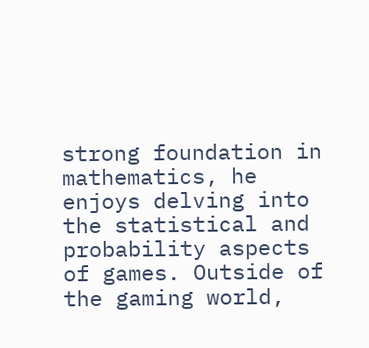strong foundation in mathematics, he enjoys delving into the statistical and probability aspects of games. Outside of the gaming world,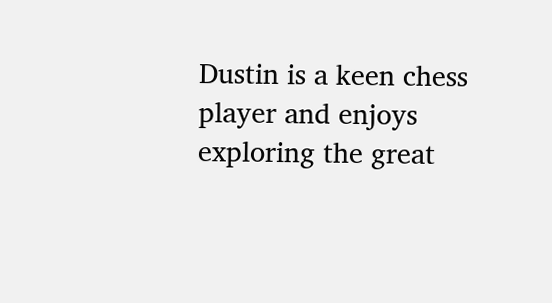Dustin is a keen chess player and enjoys exploring the great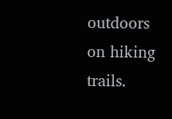outdoors on hiking trails.